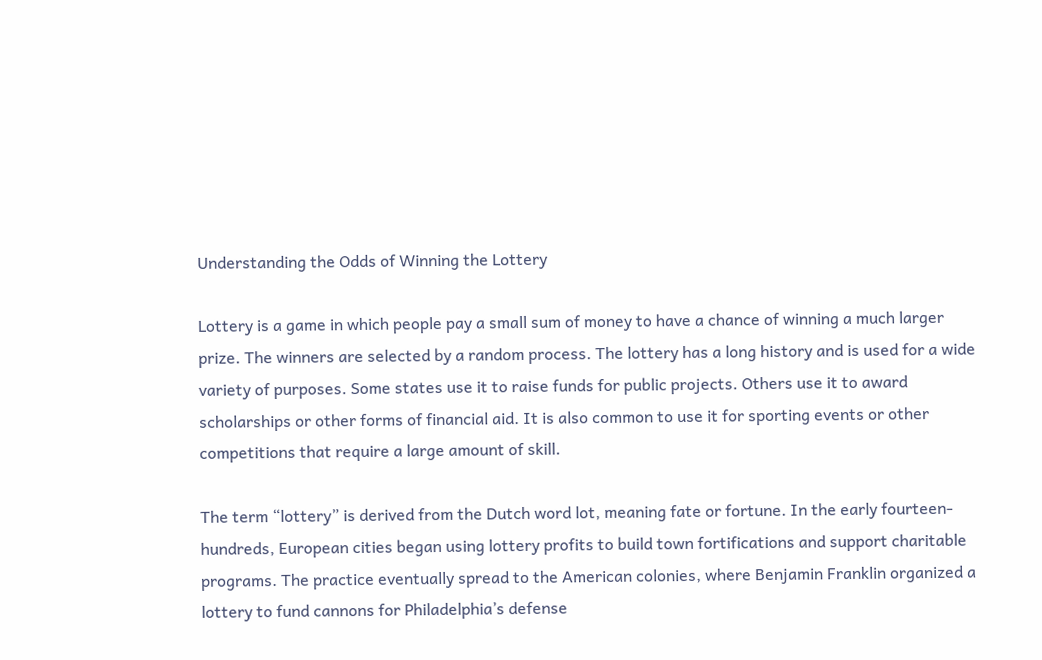Understanding the Odds of Winning the Lottery

Lottery is a game in which people pay a small sum of money to have a chance of winning a much larger prize. The winners are selected by a random process. The lottery has a long history and is used for a wide variety of purposes. Some states use it to raise funds for public projects. Others use it to award scholarships or other forms of financial aid. It is also common to use it for sporting events or other competitions that require a large amount of skill.

The term “lottery” is derived from the Dutch word lot, meaning fate or fortune. In the early fourteen-hundreds, European cities began using lottery profits to build town fortifications and support charitable programs. The practice eventually spread to the American colonies, where Benjamin Franklin organized a lottery to fund cannons for Philadelphia’s defense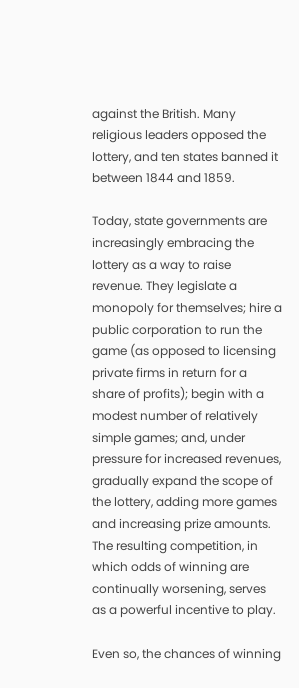against the British. Many religious leaders opposed the lottery, and ten states banned it between 1844 and 1859.

Today, state governments are increasingly embracing the lottery as a way to raise revenue. They legislate a monopoly for themselves; hire a public corporation to run the game (as opposed to licensing private firms in return for a share of profits); begin with a modest number of relatively simple games; and, under pressure for increased revenues, gradually expand the scope of the lottery, adding more games and increasing prize amounts. The resulting competition, in which odds of winning are continually worsening, serves as a powerful incentive to play.

Even so, the chances of winning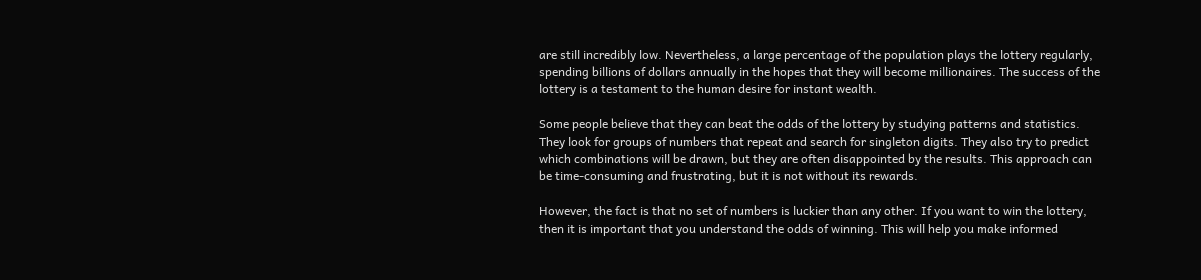are still incredibly low. Nevertheless, a large percentage of the population plays the lottery regularly, spending billions of dollars annually in the hopes that they will become millionaires. The success of the lottery is a testament to the human desire for instant wealth.

Some people believe that they can beat the odds of the lottery by studying patterns and statistics. They look for groups of numbers that repeat and search for singleton digits. They also try to predict which combinations will be drawn, but they are often disappointed by the results. This approach can be time-consuming and frustrating, but it is not without its rewards.

However, the fact is that no set of numbers is luckier than any other. If you want to win the lottery, then it is important that you understand the odds of winning. This will help you make informed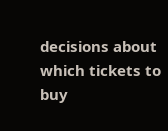decisions about which tickets to buy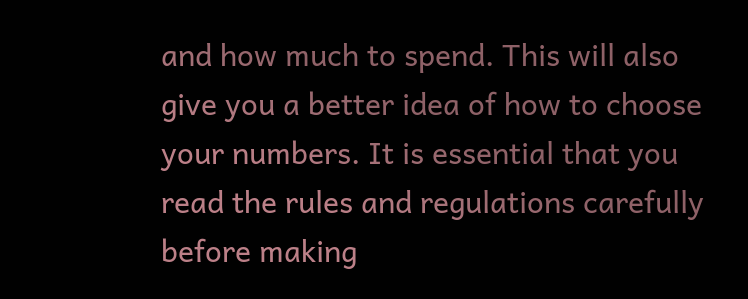and how much to spend. This will also give you a better idea of how to choose your numbers. It is essential that you read the rules and regulations carefully before making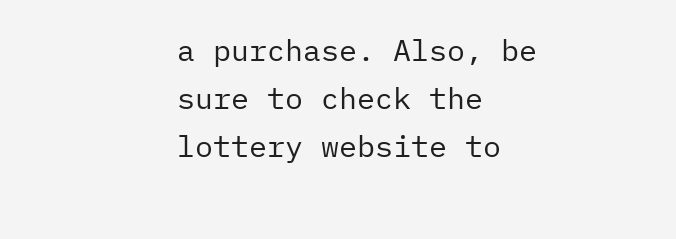a purchase. Also, be sure to check the lottery website to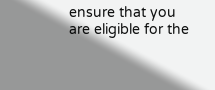ensure that you are eligible for the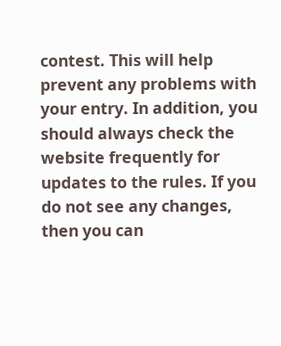contest. This will help prevent any problems with your entry. In addition, you should always check the website frequently for updates to the rules. If you do not see any changes, then you can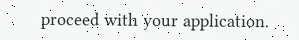proceed with your application.